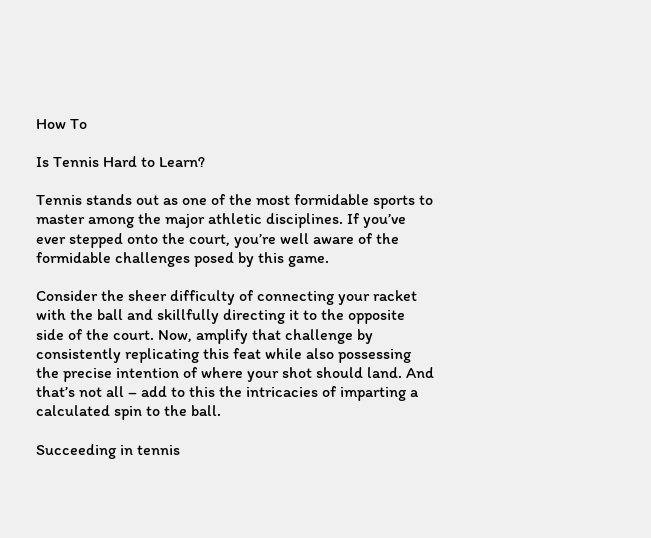How To

Is Tennis Hard to Learn?

Tennis stands out as one of the most formidable sports to master among the major athletic disciplines. If you’ve ever stepped onto the court, you’re well aware of the formidable challenges posed by this game.

Consider the sheer difficulty of connecting your racket with the ball and skillfully directing it to the opposite side of the court. Now, amplify that challenge by consistently replicating this feat while also possessing the precise intention of where your shot should land. And that’s not all – add to this the intricacies of imparting a calculated spin to the ball.

Succeeding in tennis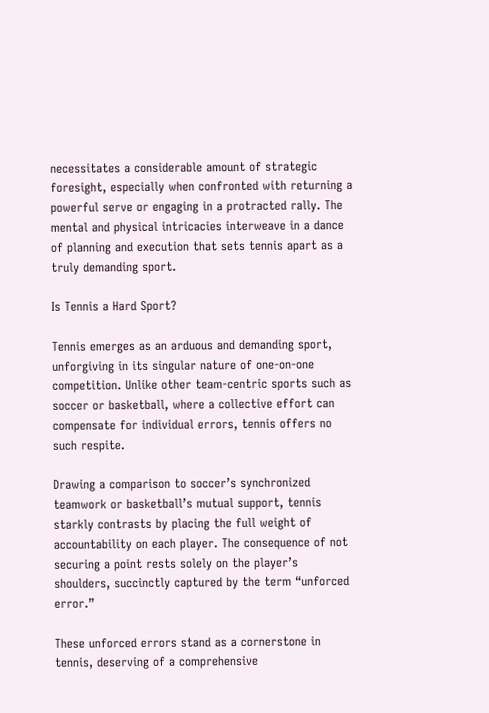necessitates a considerable amount of strategic foresight, especially when confronted with returning a powerful serve or engaging in a protracted rally. The mental and physical intricacies interweave in a dance of planning and execution that sets tennis apart as a truly demanding sport.

Is Tennis a Hard Sport?

Tennis emerges as an arduous and demanding sport, unforgiving in its singular nature of one-on-one competition. Unlike other team-centric sports such as soccer or basketball, where a collective effort can compensate for individual errors, tennis offers no such respite.

Drawing a comparison to soccer’s synchronized teamwork or basketball’s mutual support, tennis starkly contrasts by placing the full weight of accountability on each player. The consequence of not securing a point rests solely on the player’s shoulders, succinctly captured by the term “unforced error.”

These unforced errors stand as a cornerstone in tennis, deserving of a comprehensive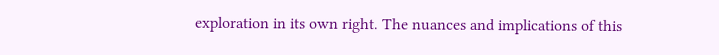exploration in its own right. The nuances and implications of this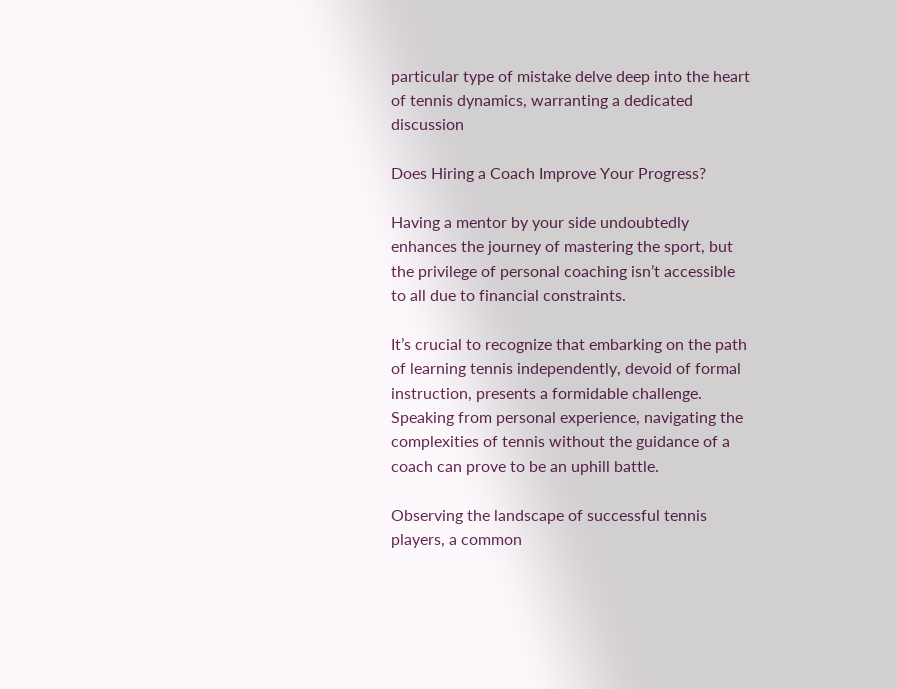particular type of mistake delve deep into the heart of tennis dynamics, warranting a dedicated discussion

Does Hiring a Coach Improve Your Progress?

Having a mentor by your side undoubtedly enhances the journey of mastering the sport, but the privilege of personal coaching isn’t accessible to all due to financial constraints.

It’s crucial to recognize that embarking on the path of learning tennis independently, devoid of formal instruction, presents a formidable challenge. Speaking from personal experience, navigating the complexities of tennis without the guidance of a coach can prove to be an uphill battle.

Observing the landscape of successful tennis players, a common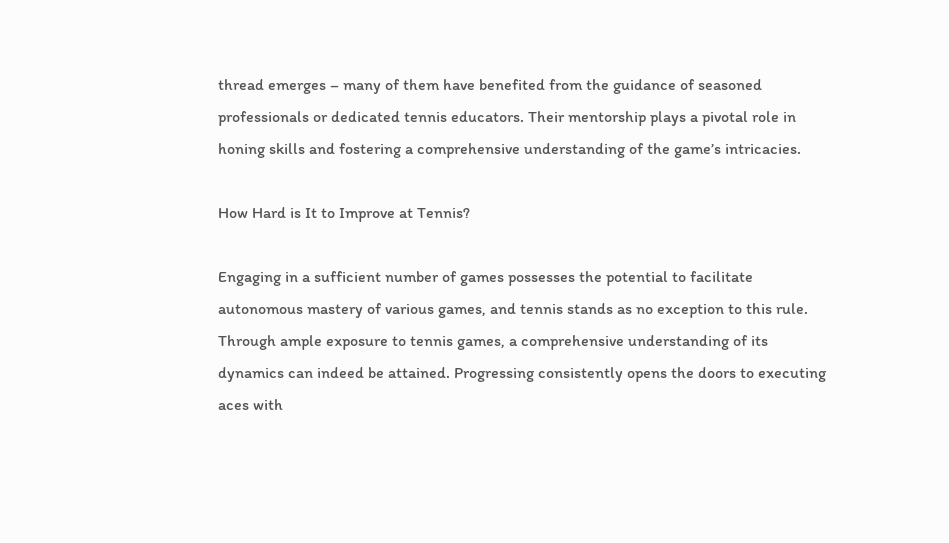thread emerges – many of them have benefited from the guidance of seasoned professionals or dedicated tennis educators. Their mentorship plays a pivotal role in honing skills and fostering a comprehensive understanding of the game’s intricacies.

How Hard is It to Improve at Tennis?

Engaging in a sufficient number of games possesses the potential to facilitate autonomous mastery of various games, and tennis stands as no exception to this rule. Through ample exposure to tennis games, a comprehensive understanding of its dynamics can indeed be attained. Progressing consistently opens the doors to executing aces with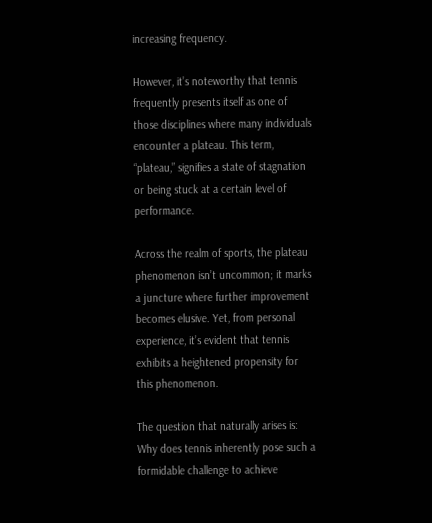increasing frequency.

However, it’s noteworthy that tennis frequently presents itself as one of those disciplines where many individuals encounter a plateau. This term, “plateau,” signifies a state of stagnation or being stuck at a certain level of performance.

Across the realm of sports, the plateau phenomenon isn’t uncommon; it marks a juncture where further improvement becomes elusive. Yet, from personal experience, it’s evident that tennis exhibits a heightened propensity for this phenomenon.

The question that naturally arises is: Why does tennis inherently pose such a formidable challenge to achieve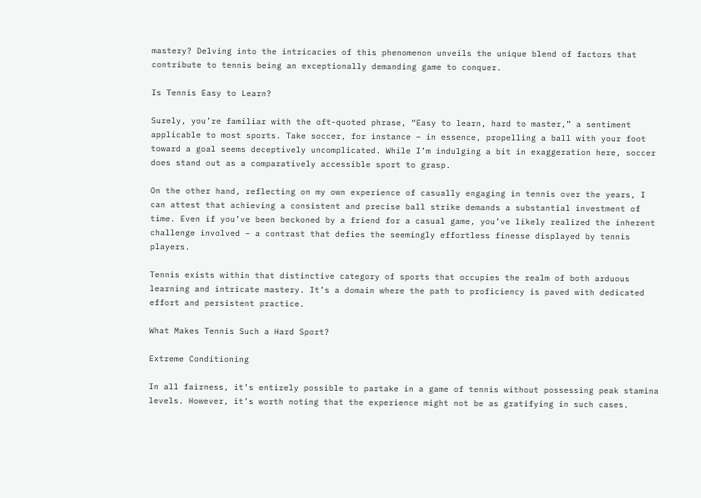mastery? Delving into the intricacies of this phenomenon unveils the unique blend of factors that contribute to tennis being an exceptionally demanding game to conquer.

Is Tennis Easy to Learn?

Surely, you’re familiar with the oft-quoted phrase, “Easy to learn, hard to master,” a sentiment applicable to most sports. Take soccer, for instance – in essence, propelling a ball with your foot toward a goal seems deceptively uncomplicated. While I’m indulging a bit in exaggeration here, soccer does stand out as a comparatively accessible sport to grasp.

On the other hand, reflecting on my own experience of casually engaging in tennis over the years, I can attest that achieving a consistent and precise ball strike demands a substantial investment of time. Even if you’ve been beckoned by a friend for a casual game, you’ve likely realized the inherent challenge involved – a contrast that defies the seemingly effortless finesse displayed by tennis players.

Tennis exists within that distinctive category of sports that occupies the realm of both arduous learning and intricate mastery. It’s a domain where the path to proficiency is paved with dedicated effort and persistent practice.

What Makes Tennis Such a Hard Sport?

Extreme Conditioning

In all fairness, it’s entirely possible to partake in a game of tennis without possessing peak stamina levels. However, it’s worth noting that the experience might not be as gratifying in such cases.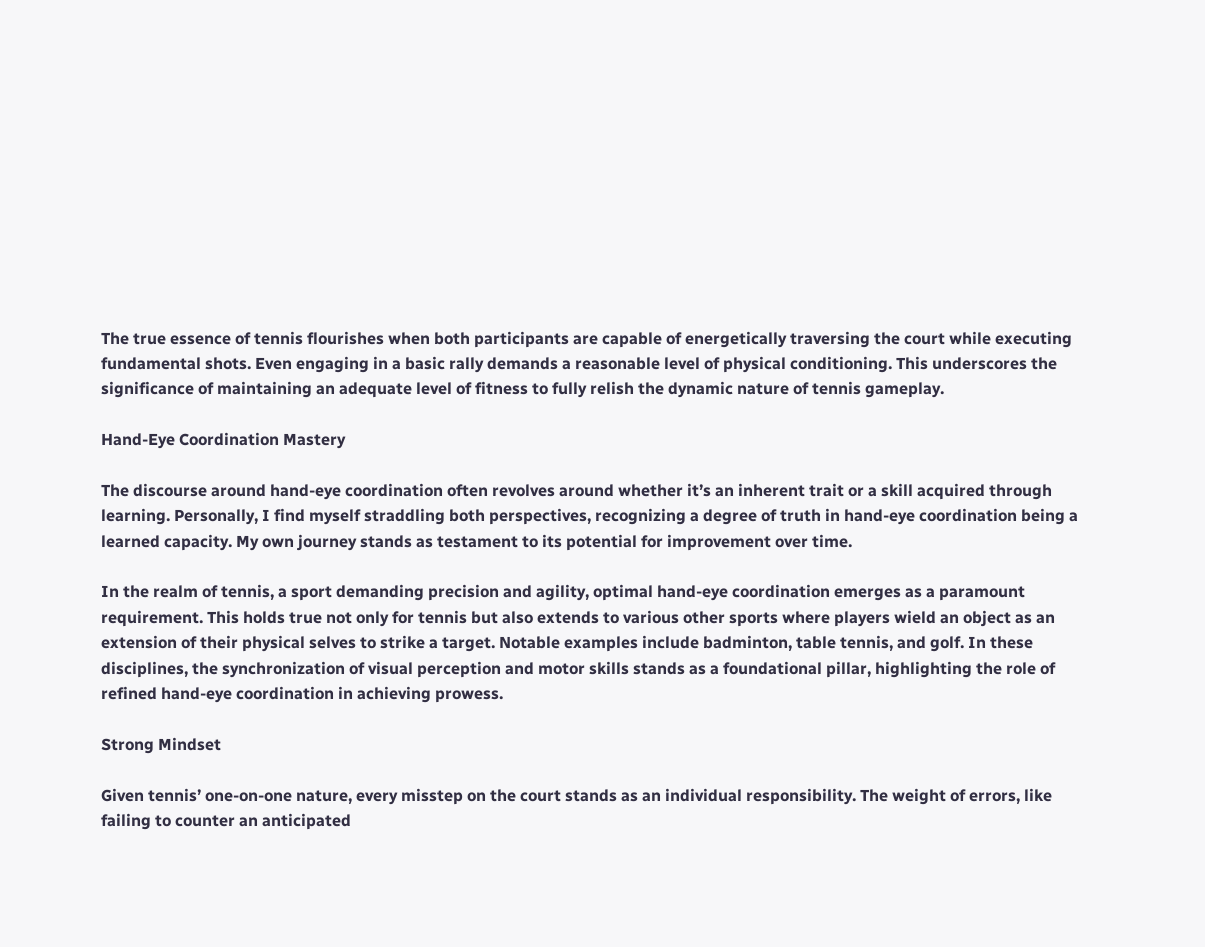The true essence of tennis flourishes when both participants are capable of energetically traversing the court while executing fundamental shots. Even engaging in a basic rally demands a reasonable level of physical conditioning. This underscores the significance of maintaining an adequate level of fitness to fully relish the dynamic nature of tennis gameplay.

Hand-Eye Coordination Mastery

The discourse around hand-eye coordination often revolves around whether it’s an inherent trait or a skill acquired through learning. Personally, I find myself straddling both perspectives, recognizing a degree of truth in hand-eye coordination being a learned capacity. My own journey stands as testament to its potential for improvement over time.

In the realm of tennis, a sport demanding precision and agility, optimal hand-eye coordination emerges as a paramount requirement. This holds true not only for tennis but also extends to various other sports where players wield an object as an extension of their physical selves to strike a target. Notable examples include badminton, table tennis, and golf. In these disciplines, the synchronization of visual perception and motor skills stands as a foundational pillar, highlighting the role of refined hand-eye coordination in achieving prowess.

Strong Mindset

Given tennis’ one-on-one nature, every misstep on the court stands as an individual responsibility. The weight of errors, like failing to counter an anticipated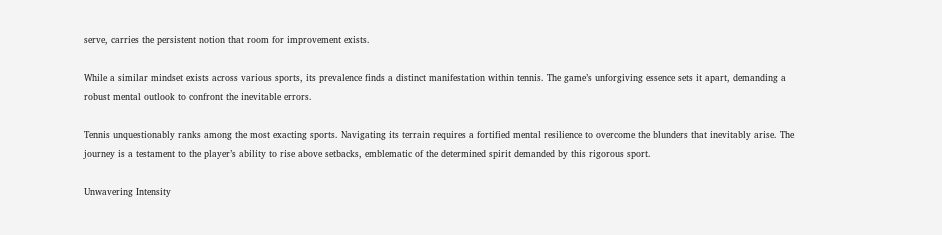serve, carries the persistent notion that room for improvement exists.

While a similar mindset exists across various sports, its prevalence finds a distinct manifestation within tennis. The game’s unforgiving essence sets it apart, demanding a robust mental outlook to confront the inevitable errors.

Tennis unquestionably ranks among the most exacting sports. Navigating its terrain requires a fortified mental resilience to overcome the blunders that inevitably arise. The journey is a testament to the player’s ability to rise above setbacks, emblematic of the determined spirit demanded by this rigorous sport.

Unwavering Intensity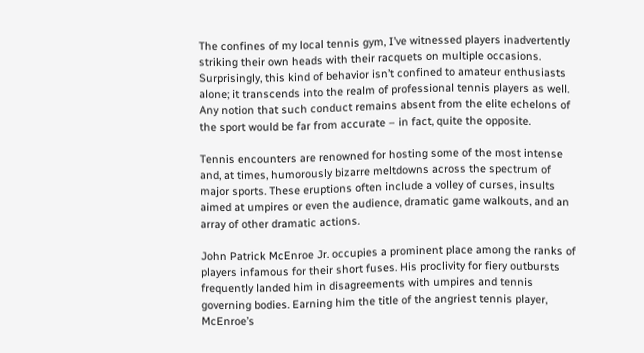The confines of my local tennis gym, I’ve witnessed players inadvertently striking their own heads with their racquets on multiple occasions. Surprisingly, this kind of behavior isn’t confined to amateur enthusiasts alone; it transcends into the realm of professional tennis players as well. Any notion that such conduct remains absent from the elite echelons of the sport would be far from accurate – in fact, quite the opposite.

Tennis encounters are renowned for hosting some of the most intense and, at times, humorously bizarre meltdowns across the spectrum of major sports. These eruptions often include a volley of curses, insults aimed at umpires or even the audience, dramatic game walkouts, and an array of other dramatic actions.

John Patrick McEnroe Jr. occupies a prominent place among the ranks of players infamous for their short fuses. His proclivity for fiery outbursts frequently landed him in disagreements with umpires and tennis governing bodies. Earning him the title of the angriest tennis player, McEnroe’s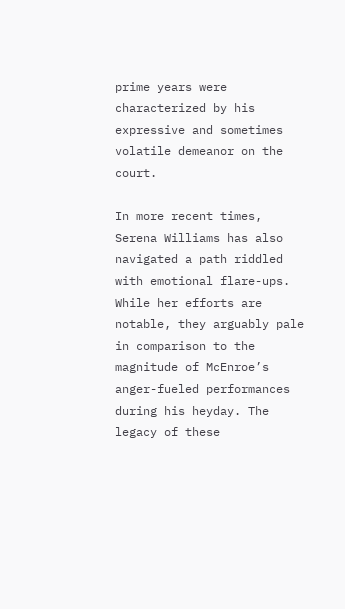prime years were characterized by his expressive and sometimes volatile demeanor on the court.

In more recent times, Serena Williams has also navigated a path riddled with emotional flare-ups. While her efforts are notable, they arguably pale in comparison to the magnitude of McEnroe’s anger-fueled performances during his heyday. The legacy of these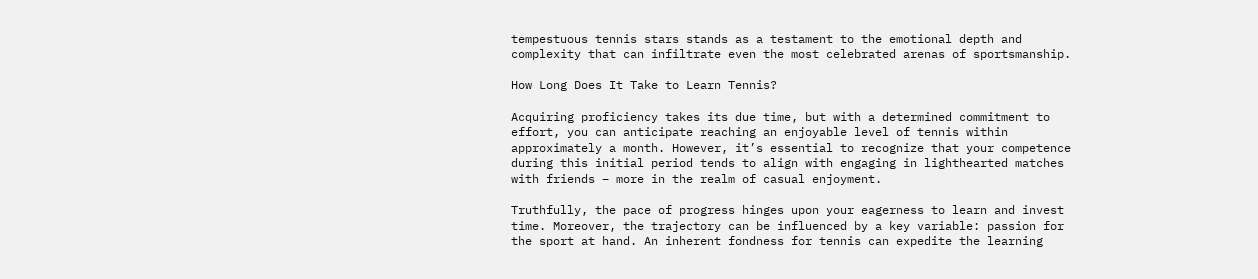tempestuous tennis stars stands as a testament to the emotional depth and complexity that can infiltrate even the most celebrated arenas of sportsmanship.

How Long Does It Take to Learn Tennis?

Acquiring proficiency takes its due time, but with a determined commitment to effort, you can anticipate reaching an enjoyable level of tennis within approximately a month. However, it’s essential to recognize that your competence during this initial period tends to align with engaging in lighthearted matches with friends – more in the realm of casual enjoyment.

Truthfully, the pace of progress hinges upon your eagerness to learn and invest time. Moreover, the trajectory can be influenced by a key variable: passion for the sport at hand. An inherent fondness for tennis can expedite the learning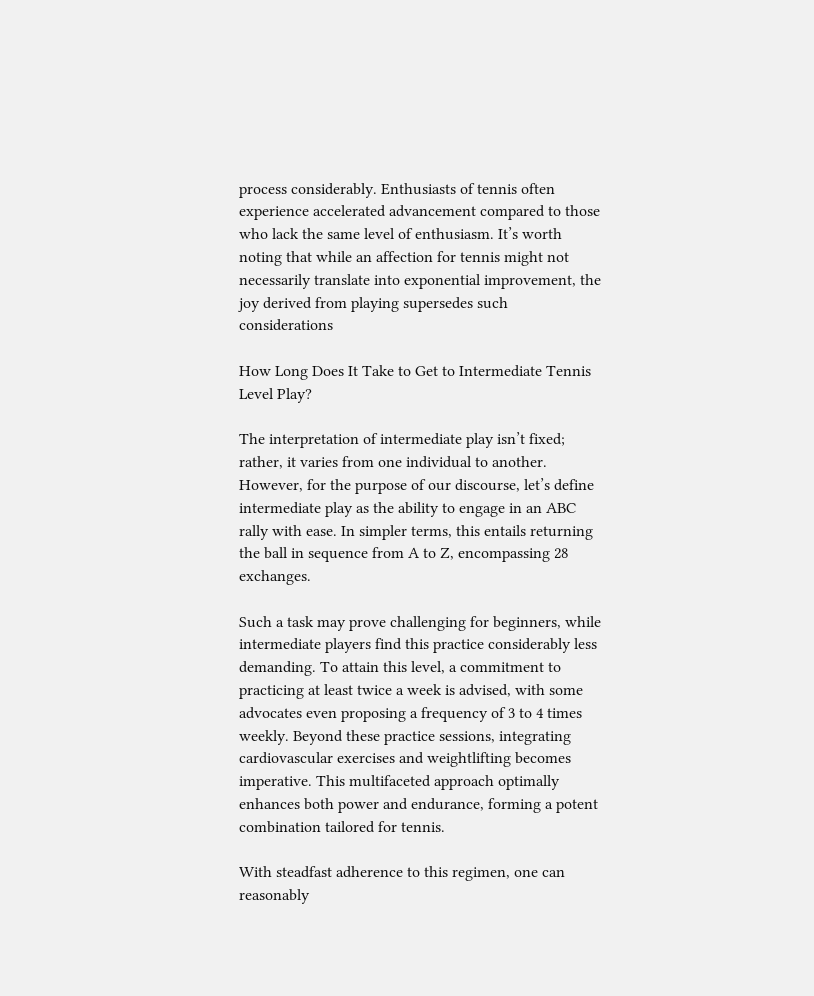process considerably. Enthusiasts of tennis often experience accelerated advancement compared to those who lack the same level of enthusiasm. It’s worth noting that while an affection for tennis might not necessarily translate into exponential improvement, the joy derived from playing supersedes such considerations

How Long Does It Take to Get to Intermediate Tennis Level Play?

The interpretation of intermediate play isn’t fixed; rather, it varies from one individual to another. However, for the purpose of our discourse, let’s define intermediate play as the ability to engage in an ABC rally with ease. In simpler terms, this entails returning the ball in sequence from A to Z, encompassing 28 exchanges.

Such a task may prove challenging for beginners, while intermediate players find this practice considerably less demanding. To attain this level, a commitment to practicing at least twice a week is advised, with some advocates even proposing a frequency of 3 to 4 times weekly. Beyond these practice sessions, integrating cardiovascular exercises and weightlifting becomes imperative. This multifaceted approach optimally enhances both power and endurance, forming a potent combination tailored for tennis.

With steadfast adherence to this regimen, one can reasonably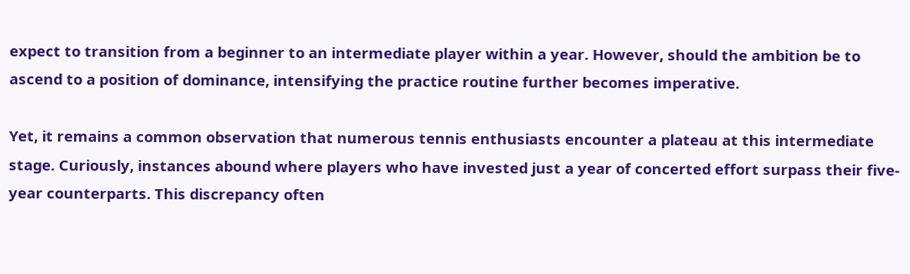expect to transition from a beginner to an intermediate player within a year. However, should the ambition be to ascend to a position of dominance, intensifying the practice routine further becomes imperative.

Yet, it remains a common observation that numerous tennis enthusiasts encounter a plateau at this intermediate stage. Curiously, instances abound where players who have invested just a year of concerted effort surpass their five-year counterparts. This discrepancy often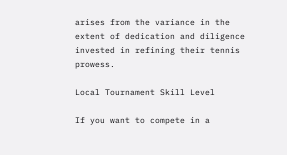arises from the variance in the extent of dedication and diligence invested in refining their tennis prowess.

Local Tournament Skill Level

If you want to compete in a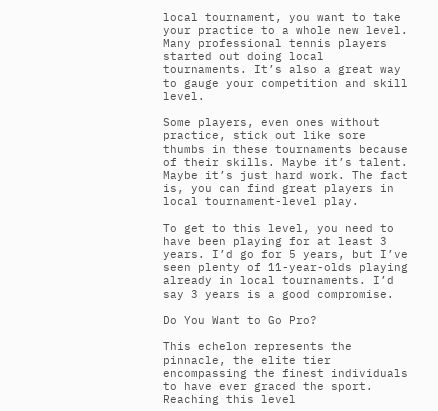local tournament, you want to take your practice to a whole new level. Many professional tennis players started out doing local tournaments. It’s also a great way to gauge your competition and skill level.

Some players, even ones without practice, stick out like sore thumbs in these tournaments because of their skills. Maybe it’s talent. Maybe it’s just hard work. The fact is, you can find great players in local tournament-level play.

To get to this level, you need to have been playing for at least 3 years. I’d go for 5 years, but I’ve seen plenty of 11-year-olds playing already in local tournaments. I’d say 3 years is a good compromise.

Do You Want to Go Pro?

This echelon represents the pinnacle, the elite tier encompassing the finest individuals to have ever graced the sport. Reaching this level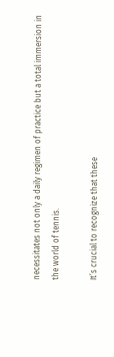necessitates not only a daily regimen of practice but a total immersion in the world of tennis.

It’s crucial to recognize that these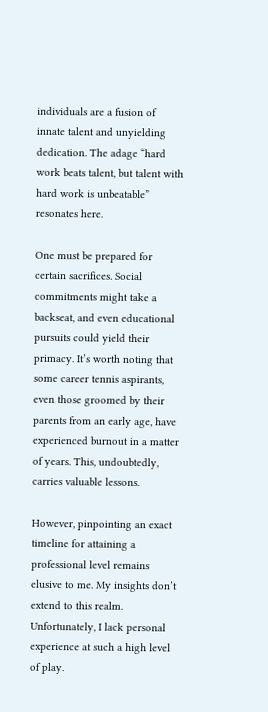individuals are a fusion of innate talent and unyielding dedication. The adage “hard work beats talent, but talent with hard work is unbeatable” resonates here.

One must be prepared for certain sacrifices. Social commitments might take a backseat, and even educational pursuits could yield their primacy. It’s worth noting that some career tennis aspirants, even those groomed by their parents from an early age, have experienced burnout in a matter of years. This, undoubtedly, carries valuable lessons.

However, pinpointing an exact timeline for attaining a professional level remains elusive to me. My insights don’t extend to this realm. Unfortunately, I lack personal experience at such a high level of play.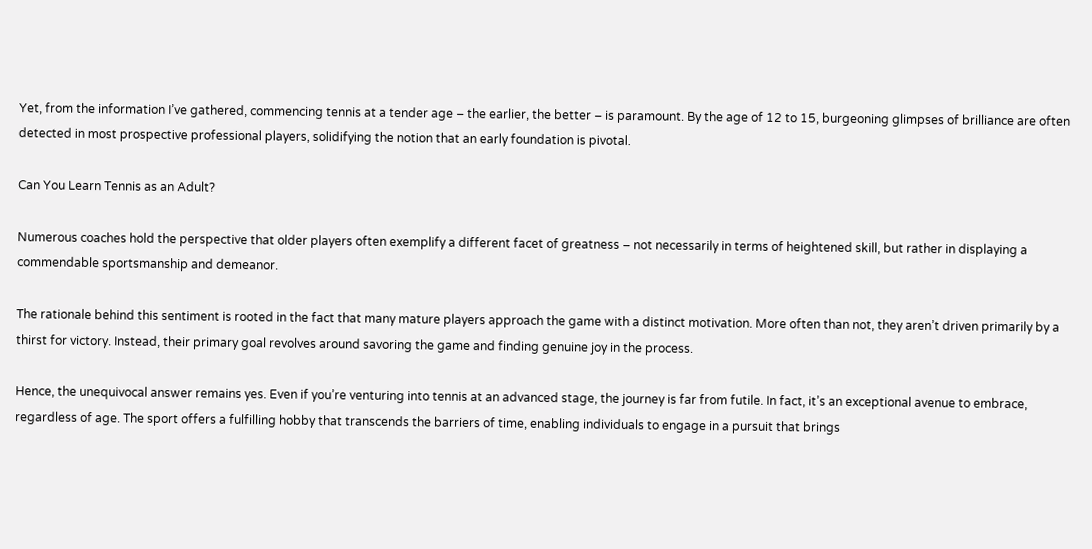Yet, from the information I’ve gathered, commencing tennis at a tender age – the earlier, the better – is paramount. By the age of 12 to 15, burgeoning glimpses of brilliance are often detected in most prospective professional players, solidifying the notion that an early foundation is pivotal.

Can You Learn Tennis as an Adult?

Numerous coaches hold the perspective that older players often exemplify a different facet of greatness – not necessarily in terms of heightened skill, but rather in displaying a commendable sportsmanship and demeanor.

The rationale behind this sentiment is rooted in the fact that many mature players approach the game with a distinct motivation. More often than not, they aren’t driven primarily by a thirst for victory. Instead, their primary goal revolves around savoring the game and finding genuine joy in the process.

Hence, the unequivocal answer remains yes. Even if you’re venturing into tennis at an advanced stage, the journey is far from futile. In fact, it’s an exceptional avenue to embrace, regardless of age. The sport offers a fulfilling hobby that transcends the barriers of time, enabling individuals to engage in a pursuit that brings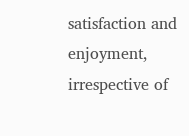satisfaction and enjoyment, irrespective of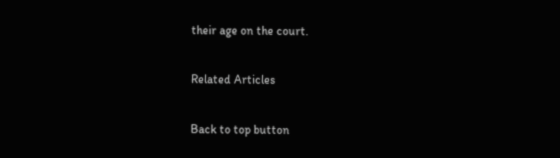their age on the court.

Related Articles

Back to top button